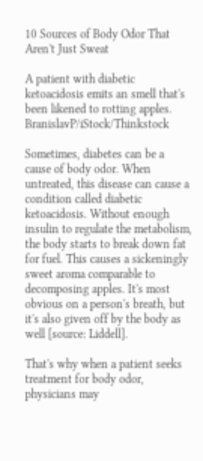10 Sources of Body Odor That Aren't Just Sweat

A patient with diabetic ketoacidosis emits an smell that's been likened to rotting apples. BranislavP/iStock/Thinkstock

Sometimes, diabetes can be a cause of body odor. When untreated, this disease can cause a condition called diabetic ketoacidosis. Without enough insulin to regulate the metabolism, the body starts to break down fat for fuel. This causes a sickeningly sweet aroma comparable to decomposing apples. It's most obvious on a person's breath, but it's also given off by the body as well [source: Liddell].

That's why when a patient seeks treatment for body odor, physicians may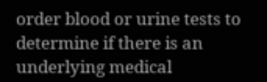order blood or urine tests to determine if there is an underlying medical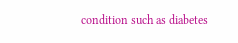condition such as diabetes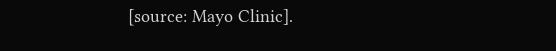[source: Mayo Clinic].